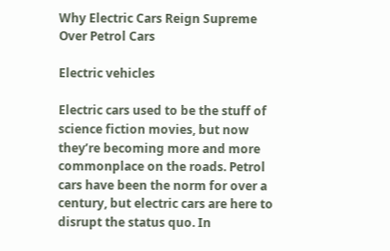Why Electric Cars Reign Supreme Over Petrol Cars

Electric vehicles

Electric cars used to be the stuff of science fiction movies, but now they’re becoming more and more commonplace on the roads. Petrol cars have been the norm for over a century, but electric cars are here to disrupt the status quo. In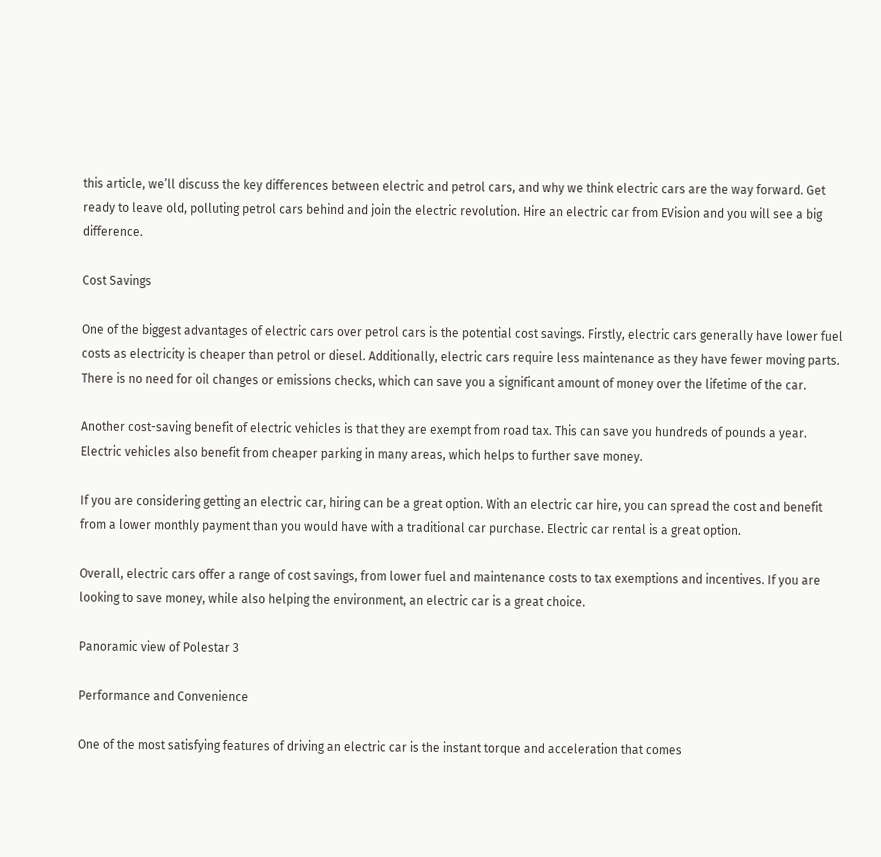this article, we’ll discuss the key differences between electric and petrol cars, and why we think electric cars are the way forward. Get ready to leave old, polluting petrol cars behind and join the electric revolution. Hire an electric car from EVision and you will see a big difference.

Cost Savings

One of the biggest advantages of electric cars over petrol cars is the potential cost savings. Firstly, electric cars generally have lower fuel costs as electricity is cheaper than petrol or diesel. Additionally, electric cars require less maintenance as they have fewer moving parts. There is no need for oil changes or emissions checks, which can save you a significant amount of money over the lifetime of the car.

Another cost-saving benefit of electric vehicles is that they are exempt from road tax. This can save you hundreds of pounds a year. Electric vehicles also benefit from cheaper parking in many areas, which helps to further save money.

If you are considering getting an electric car, hiring can be a great option. With an electric car hire, you can spread the cost and benefit from a lower monthly payment than you would have with a traditional car purchase. Electric car rental is a great option.

Overall, electric cars offer a range of cost savings, from lower fuel and maintenance costs to tax exemptions and incentives. If you are looking to save money, while also helping the environment, an electric car is a great choice.

Panoramic view of Polestar 3

Performance and Convenience

One of the most satisfying features of driving an electric car is the instant torque and acceleration that comes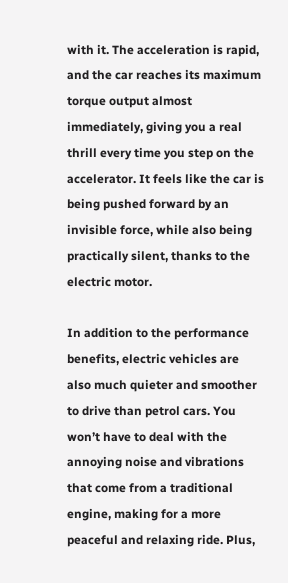with it. The acceleration is rapid, and the car reaches its maximum torque output almost immediately, giving you a real thrill every time you step on the accelerator. It feels like the car is being pushed forward by an invisible force, while also being practically silent, thanks to the electric motor.

In addition to the performance benefits, electric vehicles are also much quieter and smoother to drive than petrol cars. You won’t have to deal with the annoying noise and vibrations that come from a traditional engine, making for a more peaceful and relaxing ride. Plus,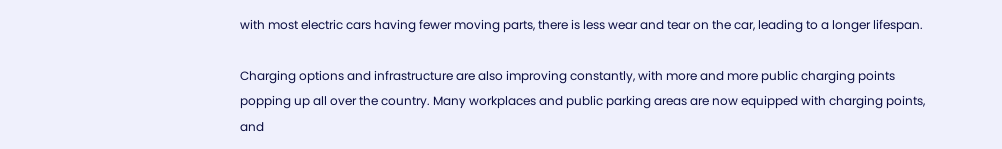with most electric cars having fewer moving parts, there is less wear and tear on the car, leading to a longer lifespan.

Charging options and infrastructure are also improving constantly, with more and more public charging points popping up all over the country. Many workplaces and public parking areas are now equipped with charging points, and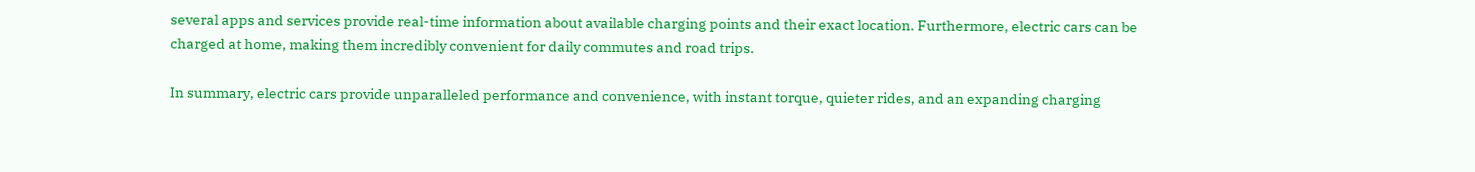several apps and services provide real-time information about available charging points and their exact location. Furthermore, electric cars can be charged at home, making them incredibly convenient for daily commutes and road trips.

In summary, electric cars provide unparalleled performance and convenience, with instant torque, quieter rides, and an expanding charging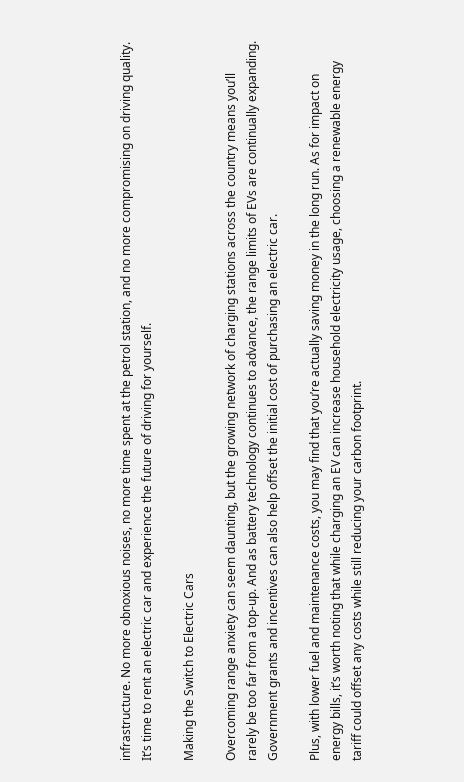infrastructure. No more obnoxious noises, no more time spent at the petrol station, and no more compromising on driving quality. It’s time to rent an electric car and experience the future of driving for yourself.

Making the Switch to Electric Cars

Overcoming range anxiety can seem daunting, but the growing network of charging stations across the country means you’ll rarely be too far from a top-up. And as battery technology continues to advance, the range limits of EVs are continually expanding. Government grants and incentives can also help offset the initial cost of purchasing an electric car.

Plus, with lower fuel and maintenance costs, you may find that you’re actually saving money in the long run. As for impact on energy bills, it’s worth noting that while charging an EV can increase household electricity usage, choosing a renewable energy tariff could offset any costs while still reducing your carbon footprint.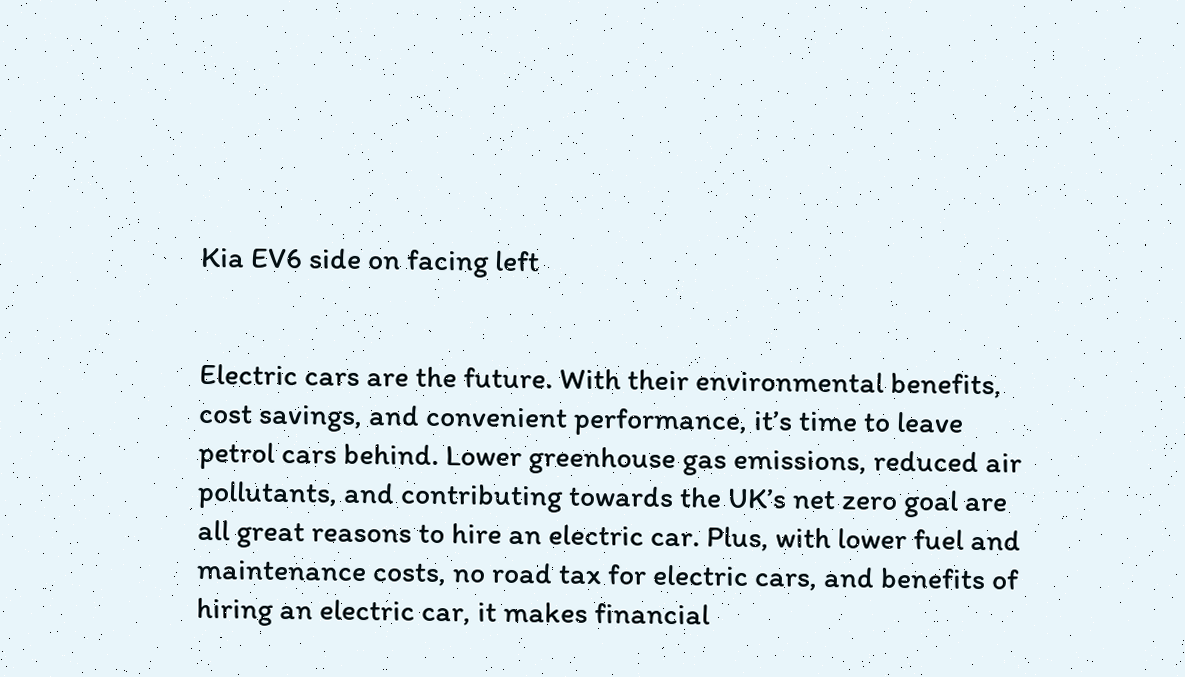Kia EV6 side on facing left


Electric cars are the future. With their environmental benefits, cost savings, and convenient performance, it’s time to leave petrol cars behind. Lower greenhouse gas emissions, reduced air pollutants, and contributing towards the UK’s net zero goal are all great reasons to hire an electric car. Plus, with lower fuel and maintenance costs, no road tax for electric cars, and benefits of hiring an electric car, it makes financial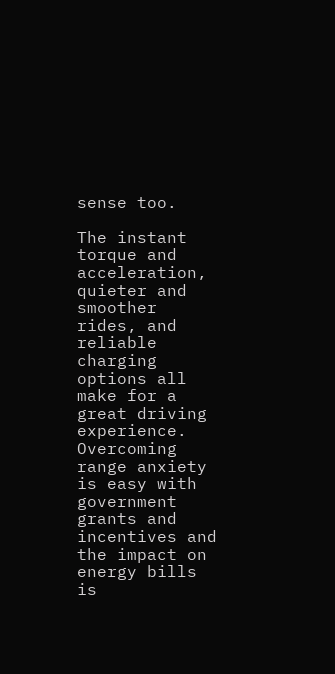sense too.

The instant torque and acceleration, quieter and smoother rides, and reliable charging options all make for a great driving experience. Overcoming range anxiety is easy with government grants and incentives and the impact on energy bills is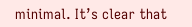minimal. It’s clear that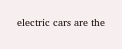electric cars are the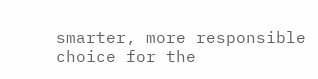smarter, more responsible choice for the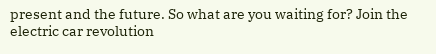present and the future. So what are you waiting for? Join the electric car revolution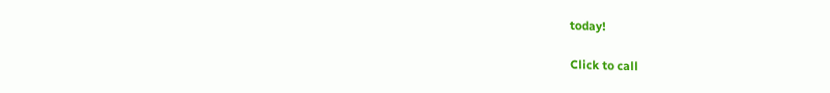today!

Click to call